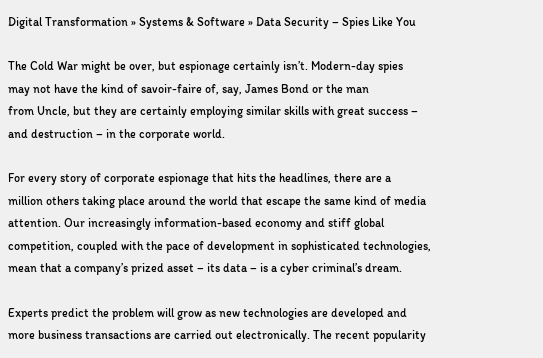Digital Transformation » Systems & Software » Data Security – Spies Like You

The Cold War might be over, but espionage certainly isn’t. Modern-day spies
may not have the kind of savoir-faire of, say, James Bond or the man
from Uncle, but they are certainly employing similar skills with great success –
and destruction – in the corporate world.

For every story of corporate espionage that hits the headlines, there are a
million others taking place around the world that escape the same kind of media
attention. Our increasingly information-based economy and stiff global
competition, coupled with the pace of development in sophisticated technologies,
mean that a company’s prized asset – its data – is a cyber criminal’s dream.

Experts predict the problem will grow as new technologies are developed and
more business transactions are carried out electronically. The recent popularity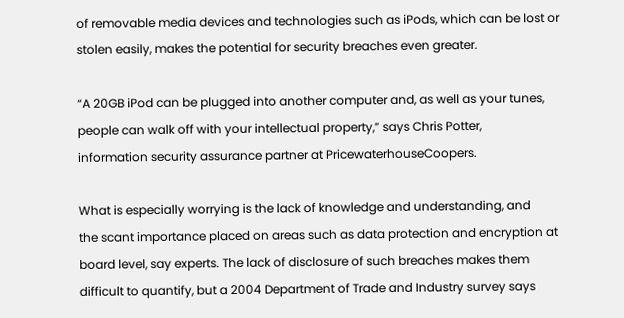of removable media devices and technologies such as iPods, which can be lost or
stolen easily, makes the potential for security breaches even greater.

“A 20GB iPod can be plugged into another computer and, as well as your tunes,
people can walk off with your intellectual property,” says Chris Potter,
information security assurance partner at PricewaterhouseCoopers.

What is especially worrying is the lack of knowledge and understanding, and
the scant importance placed on areas such as data protection and encryption at
board level, say experts. The lack of disclosure of such breaches makes them
difficult to quantify, but a 2004 Department of Trade and Industry survey says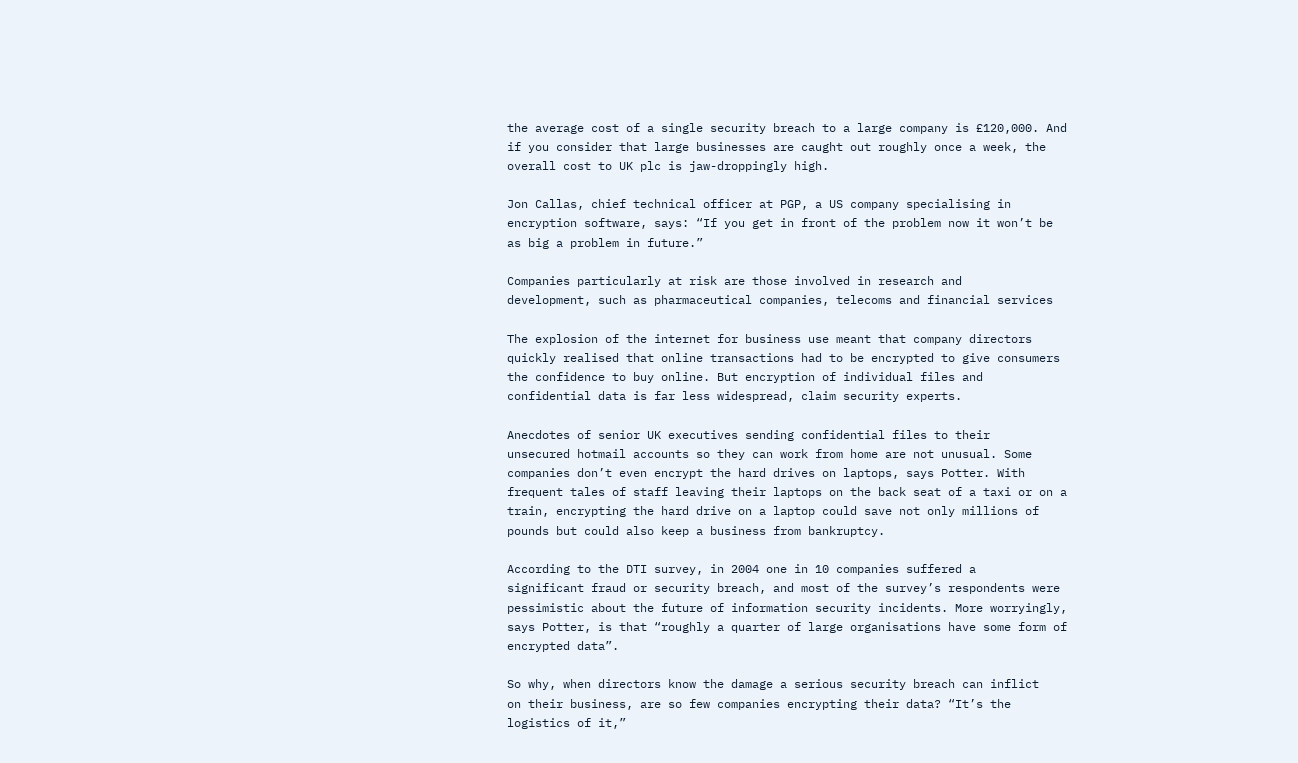the average cost of a single security breach to a large company is £120,000. And
if you consider that large businesses are caught out roughly once a week, the
overall cost to UK plc is jaw-droppingly high.

Jon Callas, chief technical officer at PGP, a US company specialising in
encryption software, says: “If you get in front of the problem now it won’t be
as big a problem in future.”

Companies particularly at risk are those involved in research and
development, such as pharmaceutical companies, telecoms and financial services

The explosion of the internet for business use meant that company directors
quickly realised that online transactions had to be encrypted to give consumers
the confidence to buy online. But encryption of individual files and
confidential data is far less widespread, claim security experts.

Anecdotes of senior UK executives sending confidential files to their
unsecured hotmail accounts so they can work from home are not unusual. Some
companies don’t even encrypt the hard drives on laptops, says Potter. With
frequent tales of staff leaving their laptops on the back seat of a taxi or on a
train, encrypting the hard drive on a laptop could save not only millions of
pounds but could also keep a business from bankruptcy.

According to the DTI survey, in 2004 one in 10 companies suffered a
significant fraud or security breach, and most of the survey’s respondents were
pessimistic about the future of information security incidents. More worryingly,
says Potter, is that “roughly a quarter of large organisations have some form of
encrypted data”.

So why, when directors know the damage a serious security breach can inflict
on their business, are so few companies encrypting their data? “It’s the
logistics of it,”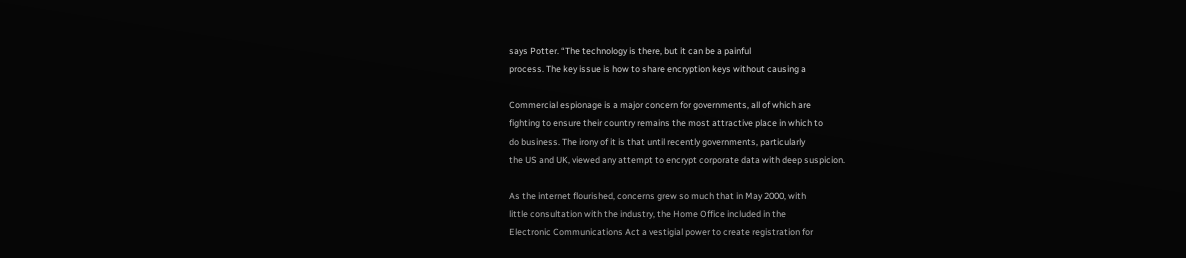says Potter. “The technology is there, but it can be a painful
process. The key issue is how to share encryption keys without causing a

Commercial espionage is a major concern for governments, all of which are
fighting to ensure their country remains the most attractive place in which to
do business. The irony of it is that until recently governments, particularly
the US and UK, viewed any attempt to encrypt corporate data with deep suspicion.

As the internet flourished, concerns grew so much that in May 2000, with
little consultation with the industry, the Home Office included in the
Electronic Communications Act a vestigial power to create registration for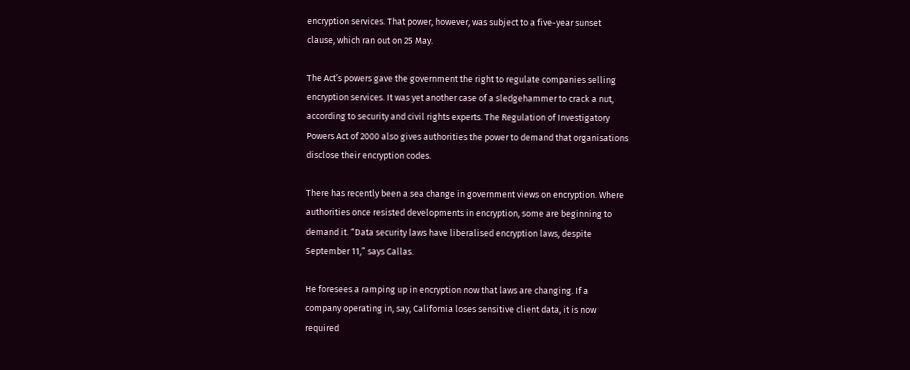encryption services. That power, however, was subject to a five-year sunset
clause, which ran out on 25 May.

The Act’s powers gave the government the right to regulate companies selling
encryption services. It was yet another case of a sledgehammer to crack a nut,
according to security and civil rights experts. The Regulation of Investigatory
Powers Act of 2000 also gives authorities the power to demand that organisations
disclose their encryption codes.

There has recently been a sea change in government views on encryption. Where
authorities once resisted developments in encryption, some are beginning to
demand it. “Data security laws have liberalised encryption laws, despite
September 11,” says Callas.

He foresees a ramping up in encryption now that laws are changing. If a
company operating in, say, California loses sensitive client data, it is now
required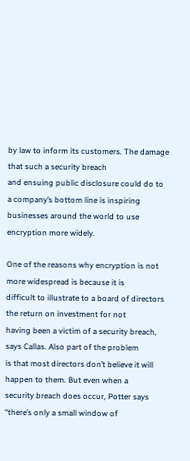by law to inform its customers. The damage that such a security breach
and ensuing public disclosure could do to a company’s bottom line is inspiring
businesses around the world to use encryption more widely.

One of the reasons why encryption is not more widespread is because it is
difficult to illustrate to a board of directors the return on investment for not
having been a victim of a security breach, says Callas. Also part of the problem
is that most directors don’t believe it will happen to them. But even when a
security breach does occur, Potter says “there’s only a small window of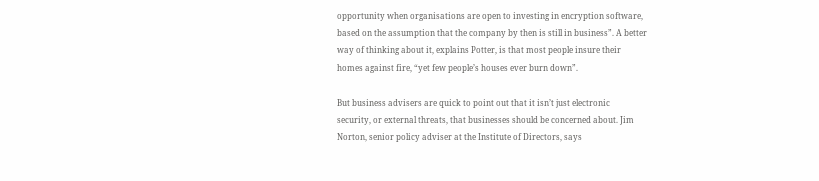opportunity when organisations are open to investing in encryption software,
based on the assumption that the company by then is still in business”. A better
way of thinking about it, explains Potter, is that most people insure their
homes against fire, “yet few people’s houses ever burn down”.

But business advisers are quick to point out that it isn’t just electronic
security, or external threats, that businesses should be concerned about. Jim
Norton, senior policy adviser at the Institute of Directors, says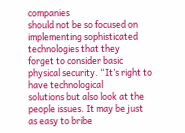companies
should not be so focused on implementing sophisticated technologies that they
forget to consider basic physical security. “It’s right to have technological
solutions but also look at the people issues. It may be just as easy to bribe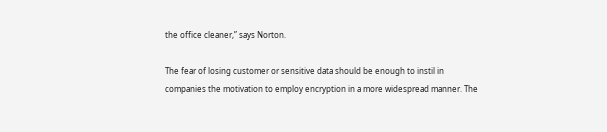the office cleaner,” says Norton.

The fear of losing customer or sensitive data should be enough to instil in
companies the motivation to employ encryption in a more widespread manner. The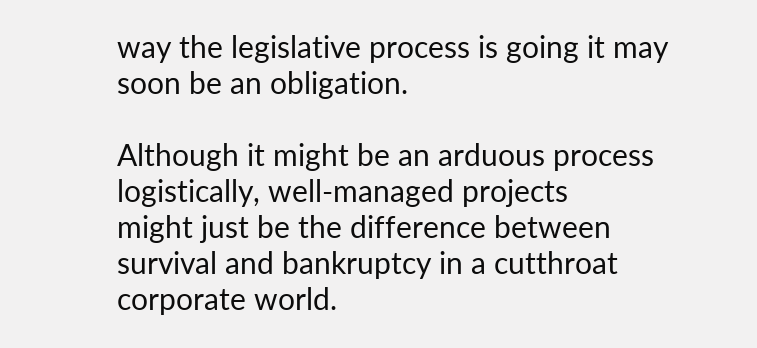way the legislative process is going it may soon be an obligation.

Although it might be an arduous process logistically, well-managed projects
might just be the difference between survival and bankruptcy in a cutthroat
corporate world.